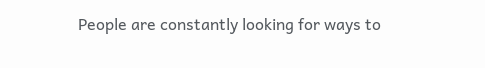People are constantly looking for ways to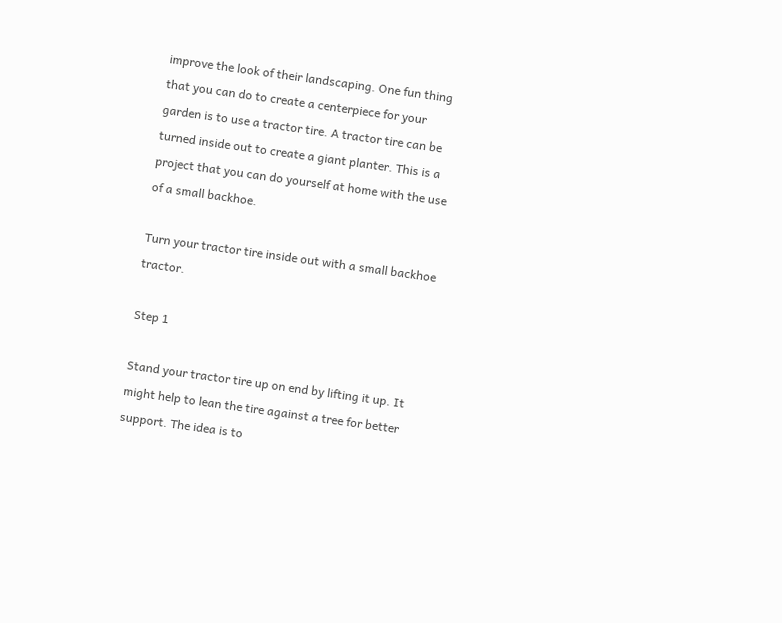improve the look of their landscaping. One fun thing that you can do to create a centerpiece for your garden is to use a tractor tire. A tractor tire can be turned inside out to create a giant planter. This is a project that you can do yourself at home with the use of a small backhoe.

Turn your tractor tire inside out with a small backhoe tractor.

Step 1

Stand your tractor tire up on end by lifting it up. It might help to lean the tire against a tree for better support. The idea is to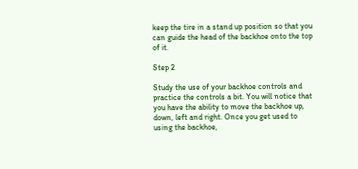keep the tire in a stand up position so that you can guide the head of the backhoe onto the top of it.

Step 2

Study the use of your backhoe controls and practice the controls a bit. You will notice that you have the ability to move the backhoe up, down, left and right. Once you get used to using the backhoe,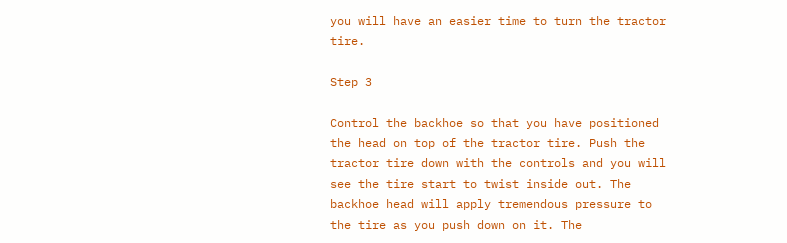you will have an easier time to turn the tractor tire.

Step 3

Control the backhoe so that you have positioned the head on top of the tractor tire. Push the tractor tire down with the controls and you will see the tire start to twist inside out. The backhoe head will apply tremendous pressure to the tire as you push down on it. The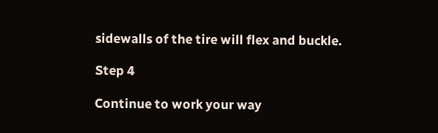sidewalls of the tire will flex and buckle.

Step 4

Continue to work your way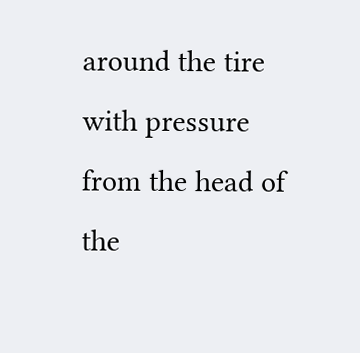around the tire with pressure from the head of the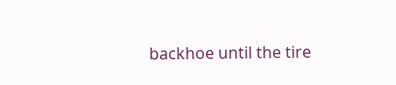backhoe until the tire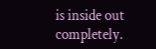is inside out completely.